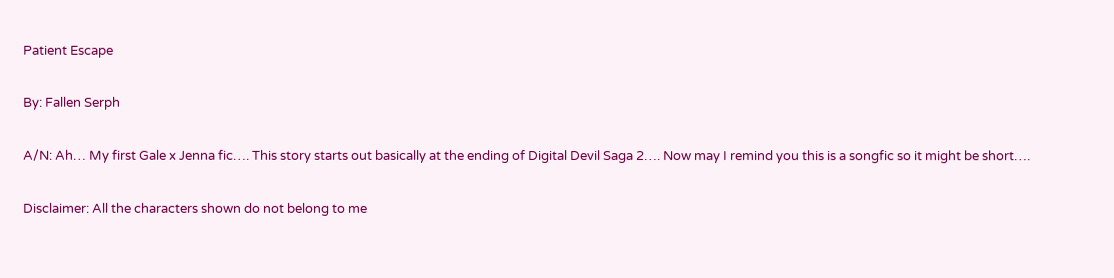Patient Escape

By: Fallen Serph

A/N: Ah… My first Gale x Jenna fic…. This story starts out basically at the ending of Digital Devil Saga 2…. Now may I remind you this is a songfic so it might be short….

Disclaimer: All the characters shown do not belong to me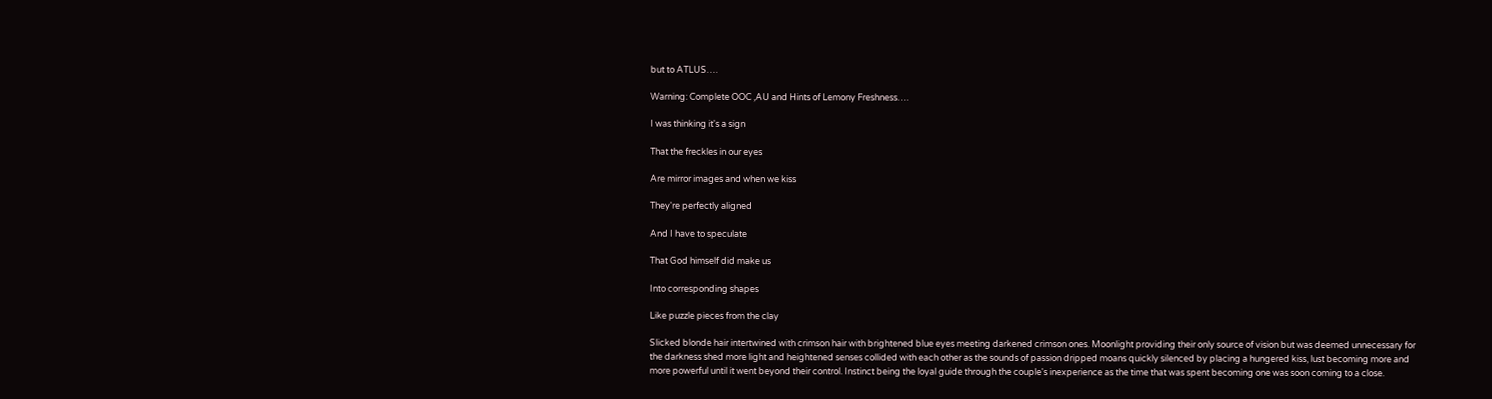but to ATLUS….

Warning: Complete OOC ,AU and Hints of Lemony Freshness….

I was thinking it's a sign

That the freckles in our eyes

Are mirror images and when we kiss

They're perfectly aligned

And I have to speculate

That God himself did make us

Into corresponding shapes

Like puzzle pieces from the clay

Slicked blonde hair intertwined with crimson hair with brightened blue eyes meeting darkened crimson ones. Moonlight providing their only source of vision but was deemed unnecessary for the darkness shed more light and heightened senses collided with each other as the sounds of passion dripped moans quickly silenced by placing a hungered kiss, lust becoming more and more powerful until it went beyond their control. Instinct being the loyal guide through the couple's inexperience as the time that was spent becoming one was soon coming to a close.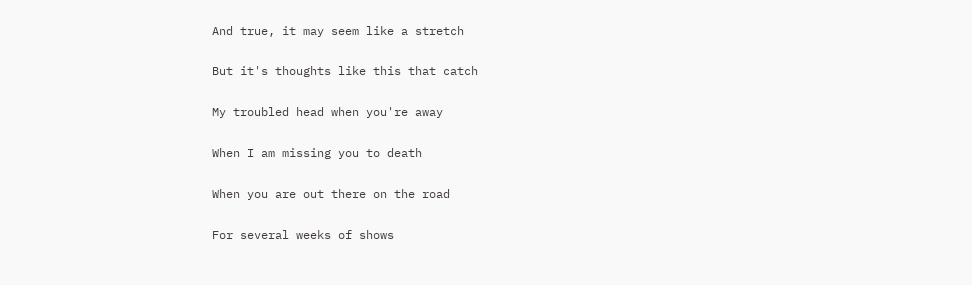And true, it may seem like a stretch

But it's thoughts like this that catch

My troubled head when you're away

When I am missing you to death

When you are out there on the road

For several weeks of shows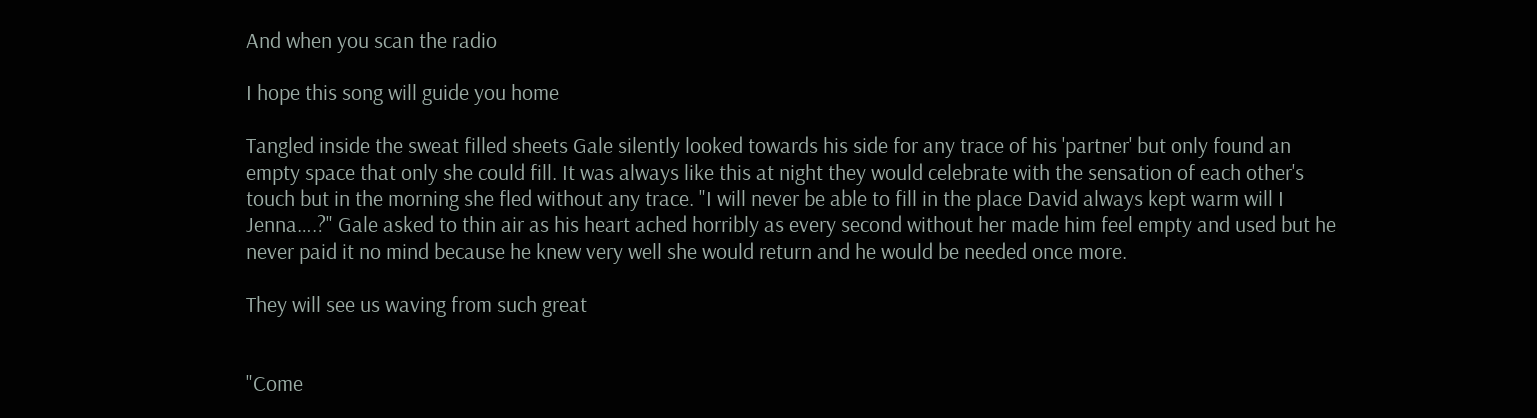And when you scan the radio

I hope this song will guide you home

Tangled inside the sweat filled sheets Gale silently looked towards his side for any trace of his 'partner' but only found an empty space that only she could fill. It was always like this at night they would celebrate with the sensation of each other's touch but in the morning she fled without any trace. "I will never be able to fill in the place David always kept warm will I Jenna….?" Gale asked to thin air as his heart ached horribly as every second without her made him feel empty and used but he never paid it no mind because he knew very well she would return and he would be needed once more.

They will see us waving from such great


"Come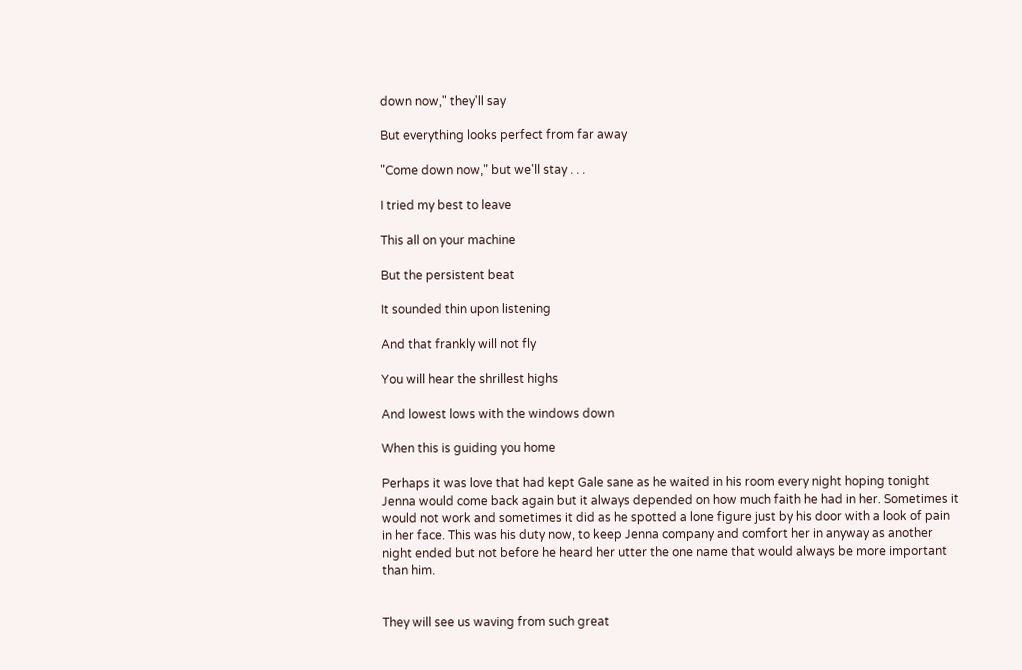down now," they'll say

But everything looks perfect from far away

"Come down now," but we'll stay . . .

I tried my best to leave

This all on your machine

But the persistent beat

It sounded thin upon listening

And that frankly will not fly

You will hear the shrillest highs

And lowest lows with the windows down

When this is guiding you home

Perhaps it was love that had kept Gale sane as he waited in his room every night hoping tonight Jenna would come back again but it always depended on how much faith he had in her. Sometimes it would not work and sometimes it did as he spotted a lone figure just by his door with a look of pain in her face. This was his duty now, to keep Jenna company and comfort her in anyway as another night ended but not before he heard her utter the one name that would always be more important than him.


They will see us waving from such great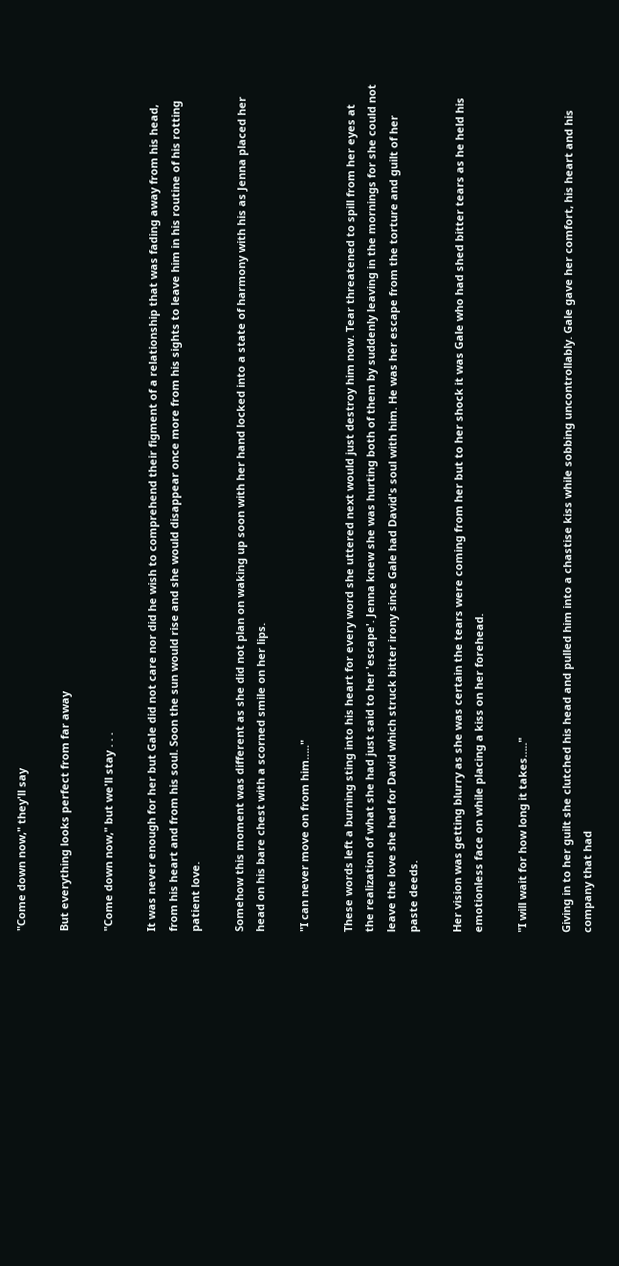"Come down now," they'll say

But everything looks perfect from far away

"Come down now," but we'll stay . . .

It was never enough for her but Gale did not care nor did he wish to comprehend their figment of a relationship that was fading away from his head, from his heart and from his soul. Soon the sun would rise and she would disappear once more from his sights to leave him in his routine of his rotting patient love.

Somehow this moment was different as she did not plan on waking up soon with her hand locked into a state of harmony with his as Jenna placed her head on his bare chest with a scorned smile on her lips.

"I can never move on from him….."

These words left a burning sting into his heart for every word she uttered next would just destroy him now. Tear threatened to spill from her eyes at the realization of what she had just said to her 'escape'. Jenna knew she was hurting both of them by suddenly leaving in the mornings for she could not leave the love she had for David which struck bitter irony since Gale had David's soul with him. He was her escape from the torture and guilt of her paste deeds.

Her vision was getting blurry as she was certain the tears were coming from her but to her shock it was Gale who had shed bitter tears as he held his emotionless face on while placing a kiss on her forehead.

"I will wait for how long it takes….."

Giving in to her guilt she clutched his head and pulled him into a chastise kiss while sobbing uncontrollably. Gale gave her comfort, his heart and his company that had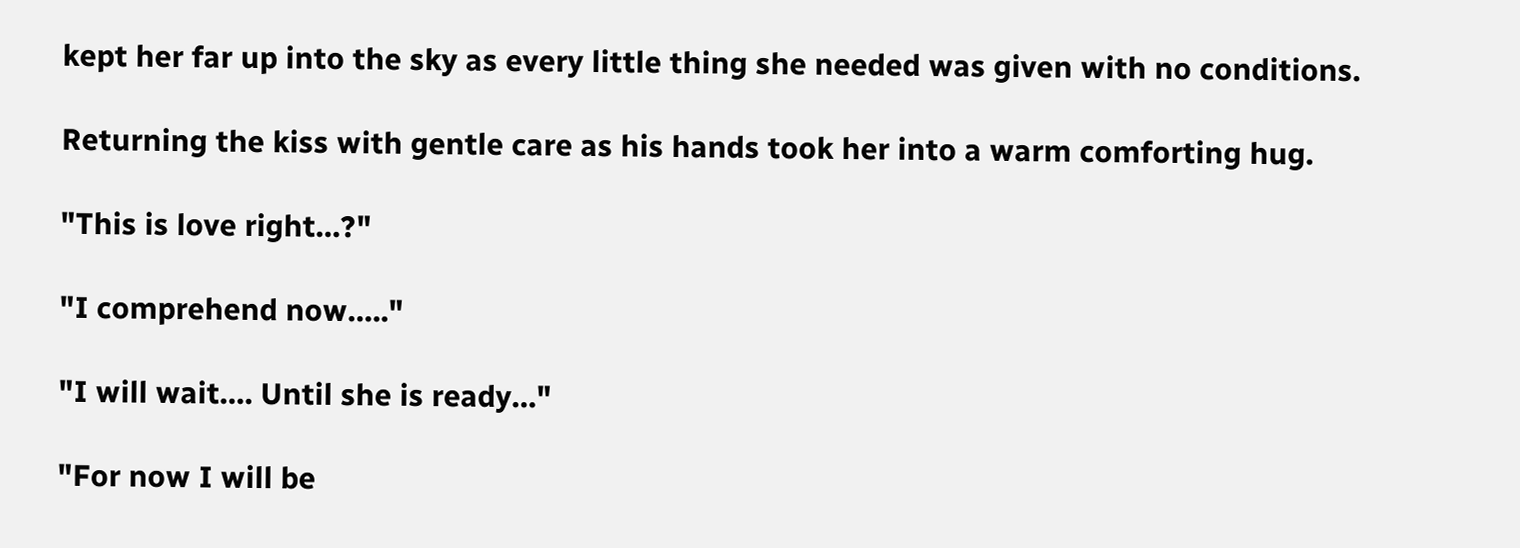kept her far up into the sky as every little thing she needed was given with no conditions.

Returning the kiss with gentle care as his hands took her into a warm comforting hug.

"This is love right…?"

"I comprehend now….."

"I will wait…. Until she is ready…"

"For now I will be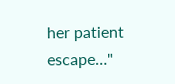her patient escape…"